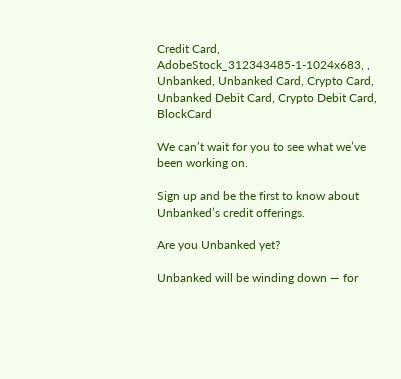Credit Card, AdobeStock_312343485-1-1024x683, , Unbanked, Unbanked Card, Crypto Card, Unbanked Debit Card, Crypto Debit Card, BlockCard

We can’t wait for you to see what we’ve been working on.

Sign up and be the first to know about Unbanked’s credit offerings.

Are you Unbanked yet?

Unbanked will be winding down — for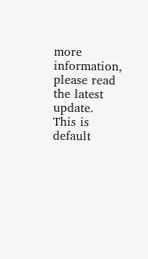more information, please read the latest update.
This is default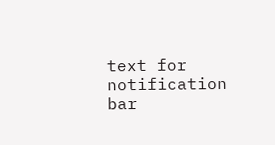text for notification bar